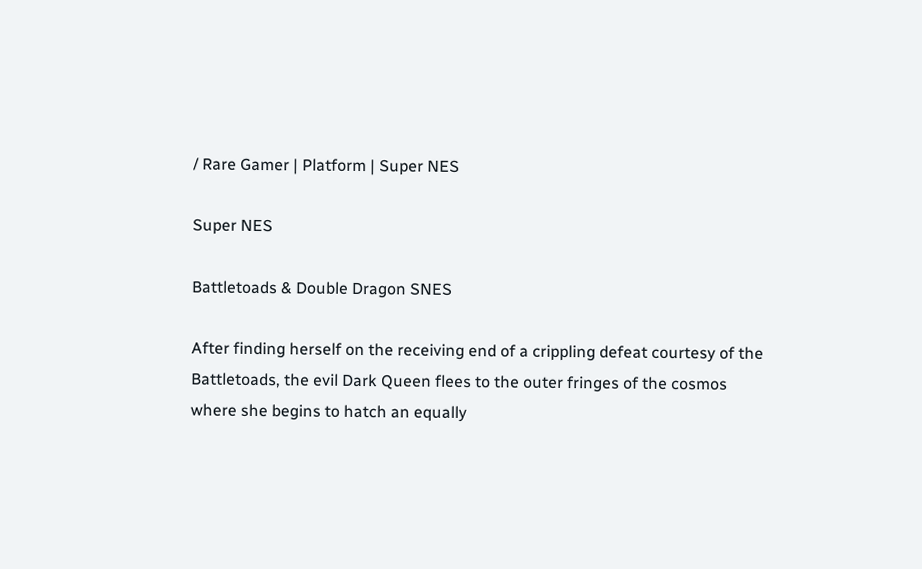/ Rare Gamer | Platform | Super NES

Super NES

Battletoads & Double Dragon SNES

After finding herself on the receiving end of a crippling defeat courtesy of the Battletoads, the evil Dark Queen flees to the outer fringes of the cosmos where she begins to hatch an equally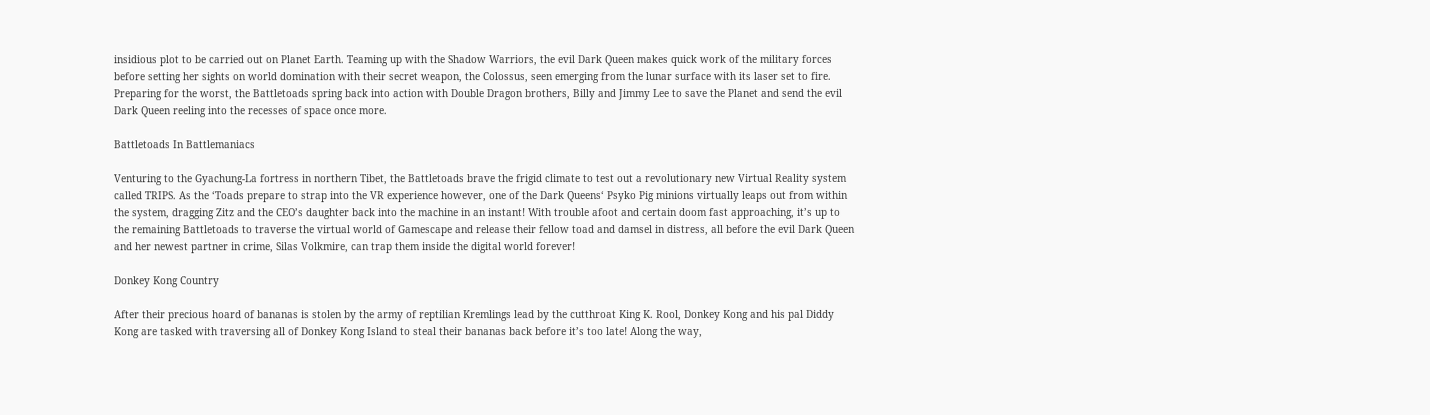insidious plot to be carried out on Planet Earth. Teaming up with the Shadow Warriors, the evil Dark Queen makes quick work of the military forces before setting her sights on world domination with their secret weapon, the Colossus, seen emerging from the lunar surface with its laser set to fire. Preparing for the worst, the Battletoads spring back into action with Double Dragon brothers, Billy and Jimmy Lee to save the Planet and send the evil Dark Queen reeling into the recesses of space once more.

Battletoads In Battlemaniacs

Venturing to the Gyachung-La fortress in northern Tibet, the Battletoads brave the frigid climate to test out a revolutionary new Virtual Reality system called TRIPS. As the ‘Toads prepare to strap into the VR experience however, one of the Dark Queens‘ Psyko Pig minions virtually leaps out from within the system, dragging Zitz and the CEO’s daughter back into the machine in an instant! With trouble afoot and certain doom fast approaching, it’s up to the remaining Battletoads to traverse the virtual world of Gamescape and release their fellow toad and damsel in distress, all before the evil Dark Queen and her newest partner in crime, Silas Volkmire, can trap them inside the digital world forever!

Donkey Kong Country

After their precious hoard of bananas is stolen by the army of reptilian Kremlings lead by the cutthroat King K. Rool, Donkey Kong and his pal Diddy Kong are tasked with traversing all of Donkey Kong Island to steal their bananas back before it’s too late! Along the way,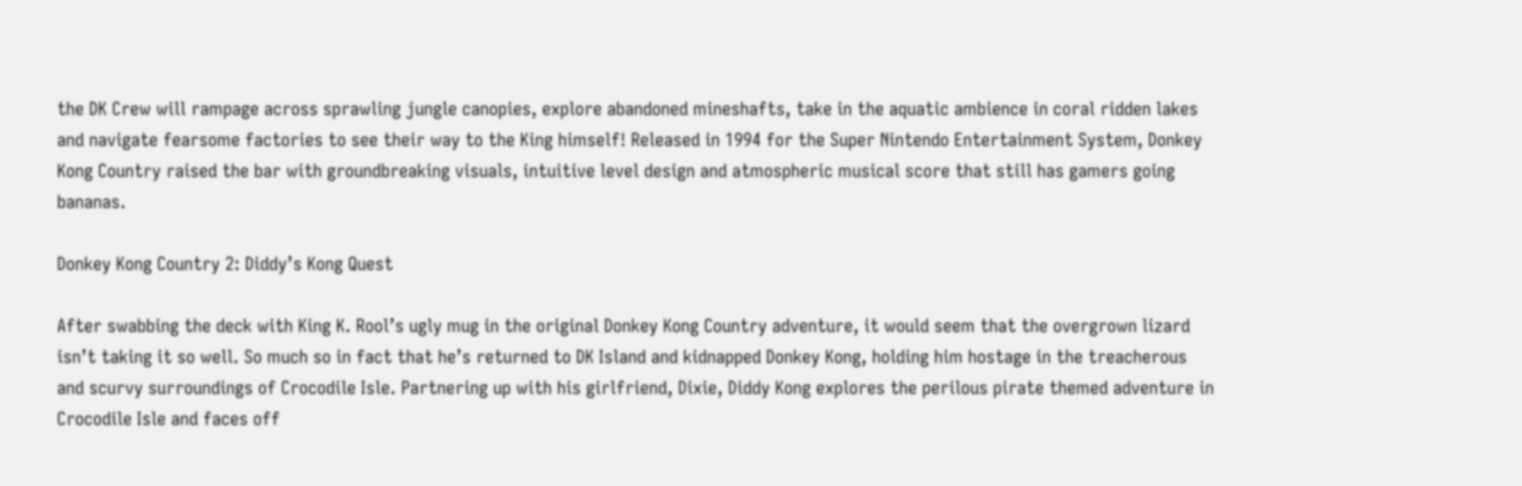the DK Crew will rampage across sprawling jungle canopies, explore abandoned mineshafts, take in the aquatic ambience in coral ridden lakes and navigate fearsome factories to see their way to the King himself! Released in 1994 for the Super Nintendo Entertainment System, Donkey Kong Country raised the bar with groundbreaking visuals, intuitive level design and atmospheric musical score that still has gamers going bananas.

Donkey Kong Country 2: Diddy’s Kong Quest

After swabbing the deck with King K. Rool’s ugly mug in the original Donkey Kong Country adventure, it would seem that the overgrown lizard isn’t taking it so well. So much so in fact that he’s returned to DK Island and kidnapped Donkey Kong, holding him hostage in the treacherous and scurvy surroundings of Crocodile Isle. Partnering up with his girlfriend, Dixie, Diddy Kong explores the perilous pirate themed adventure in Crocodile Isle and faces off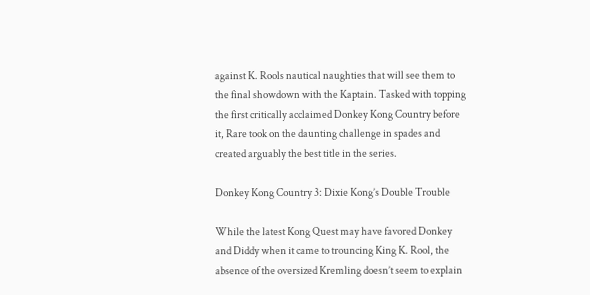against K. Rools nautical naughties that will see them to the final showdown with the Kaptain. Tasked with topping the first critically acclaimed Donkey Kong Country before it, Rare took on the daunting challenge in spades and created arguably the best title in the series.

Donkey Kong Country 3: Dixie Kong’s Double Trouble

While the latest Kong Quest may have favored Donkey and Diddy when it came to trouncing King K. Rool, the absence of the oversized Kremling doesn’t seem to explain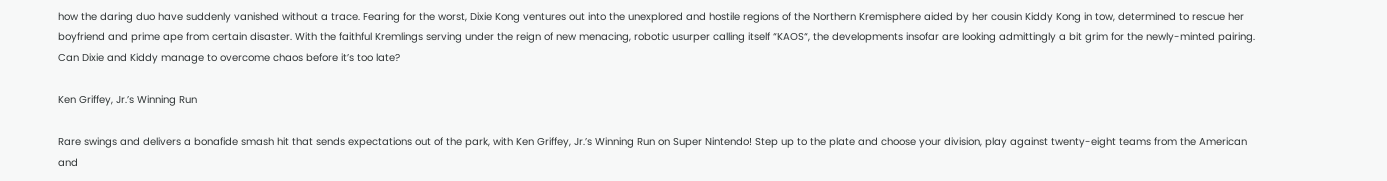how the daring duo have suddenly vanished without a trace. Fearing for the worst, Dixie Kong ventures out into the unexplored and hostile regions of the Northern Kremisphere aided by her cousin Kiddy Kong in tow, determined to rescue her boyfriend and prime ape from certain disaster. With the faithful Kremlings serving under the reign of new menacing, robotic usurper calling itself “KAOS“, the developments insofar are looking admittingly a bit grim for the newly-minted pairing. Can Dixie and Kiddy manage to overcome chaos before it’s too late?

Ken Griffey, Jr.’s Winning Run

Rare swings and delivers a bonafide smash hit that sends expectations out of the park, with Ken Griffey, Jr.’s Winning Run on Super Nintendo! Step up to the plate and choose your division, play against twenty-eight teams from the American and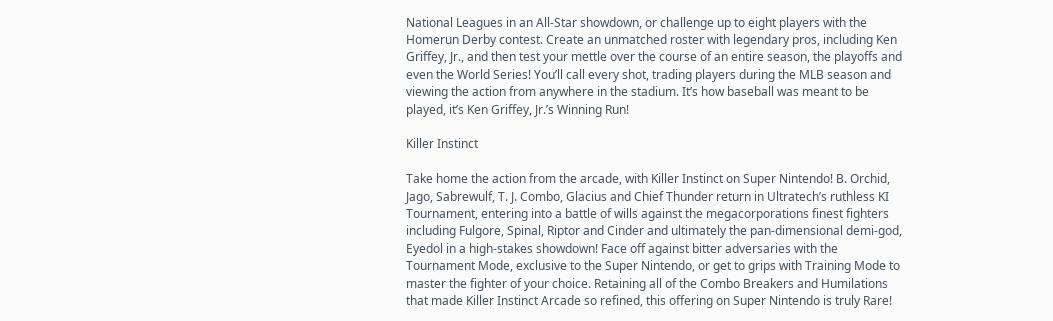National Leagues in an All-Star showdown, or challenge up to eight players with the Homerun Derby contest. Create an unmatched roster with legendary pros, including Ken Griffey, Jr., and then test your mettle over the course of an entire season, the playoffs and even the World Series! You’ll call every shot, trading players during the MLB season and viewing the action from anywhere in the stadium. It’s how baseball was meant to be played, it’s Ken Griffey, Jr.’s Winning Run!

Killer Instinct

Take home the action from the arcade, with Killer Instinct on Super Nintendo! B. Orchid, Jago, Sabrewulf, T. J. Combo, Glacius and Chief Thunder return in Ultratech’s ruthless KI Tournament, entering into a battle of wills against the megacorporations finest fighters including Fulgore, Spinal, Riptor and Cinder and ultimately the pan-dimensional demi-god, Eyedol in a high-stakes showdown! Face off against bitter adversaries with the Tournament Mode, exclusive to the Super Nintendo, or get to grips with Training Mode to master the fighter of your choice. Retaining all of the Combo Breakers and Humilations that made Killer Instinct Arcade so refined, this offering on Super Nintendo is truly Rare!